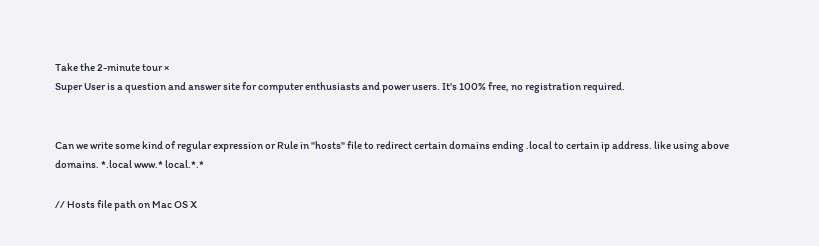Take the 2-minute tour ×
Super User is a question and answer site for computer enthusiasts and power users. It's 100% free, no registration required.


Can we write some kind of regular expression or Rule in "hosts" file to redirect certain domains ending .local to certain ip address. like using above domains. *.local www.* local.*.*

// Hosts file path on Mac OS X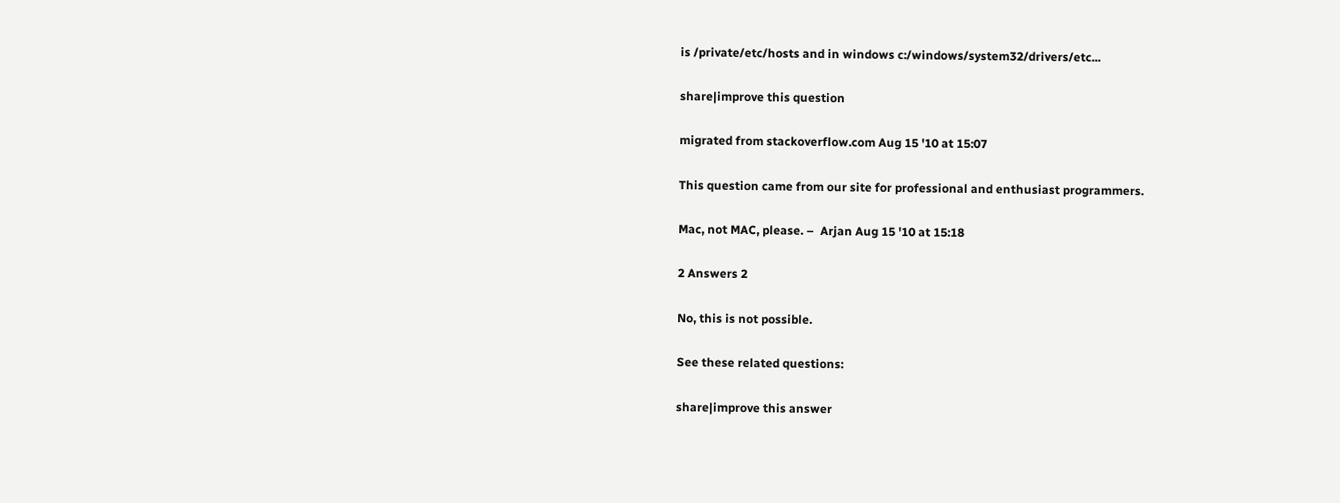is /private/etc/hosts and in windows c:/windows/system32/drivers/etc...

share|improve this question

migrated from stackoverflow.com Aug 15 '10 at 15:07

This question came from our site for professional and enthusiast programmers.

Mac, not MAC, please. –  Arjan Aug 15 '10 at 15:18

2 Answers 2

No, this is not possible.

See these related questions:

share|improve this answer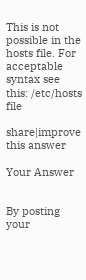This is not possible in the hosts file. For acceptable syntax see this: /etc/hosts file

share|improve this answer

Your Answer


By posting your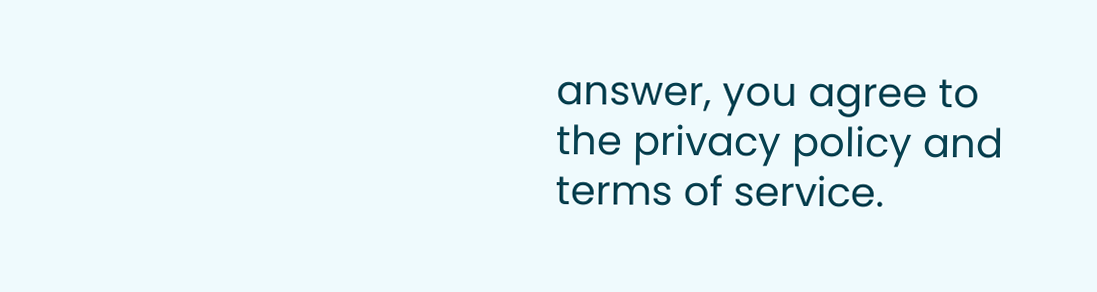answer, you agree to the privacy policy and terms of service.